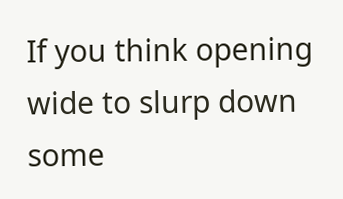If you think opening wide to slurp down some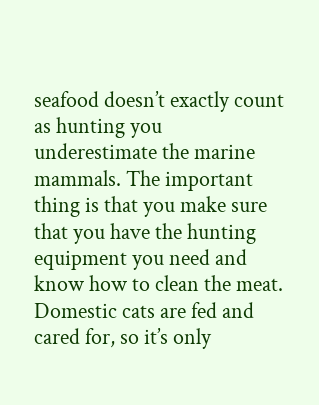seafood doesn’t exactly count as hunting you underestimate the marine mammals. The important thing is that you make sure that you have the hunting equipment you need and know how to clean the meat. Domestic cats are fed and cared for, so it’s only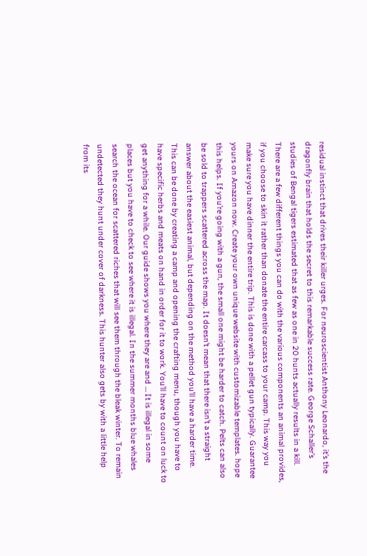residual instinct that drives their killer urges. For neuroscientist Anthony Leonardo, it’s the dragonfly brain that holds the secret to this remarkable success rate. George Schaller’s studies of Bengal tigers estimated that as few as one in 20 hunts actually results in a kill. There are a few different things you can do with the various components an animal provides, if you choose to skin it rather than donate the entire carcass to your camp. This way you make sure you have dinner the entire trip. This is done with a pellet gun typically. Guarantee yours on Amazon now. Create your own unique website with customizable templates. hope this helps. If you’re going with a gun, the small one might be harder to catch. Pelts can also be sold to trappers scattered across the map. It doesn’t mean that there isn’t a straight answer about the easiest animal, but depending on the method you’ll have a harder time. This can be done by creating a camp and opening the crafting menu, though you have to have specific herbs and meats on hand in order for it to work. You’ll have to count on luck to get anything for a while. Our guide shows you where they are and … It is illegal in some places but you have to check to see where it is illegal. In the summer months blue whales search the ocean for scattered riches that will see them through the bleak winter. To remain undetected they hunt under cover of darkness. This hunter also gets by with a little help from its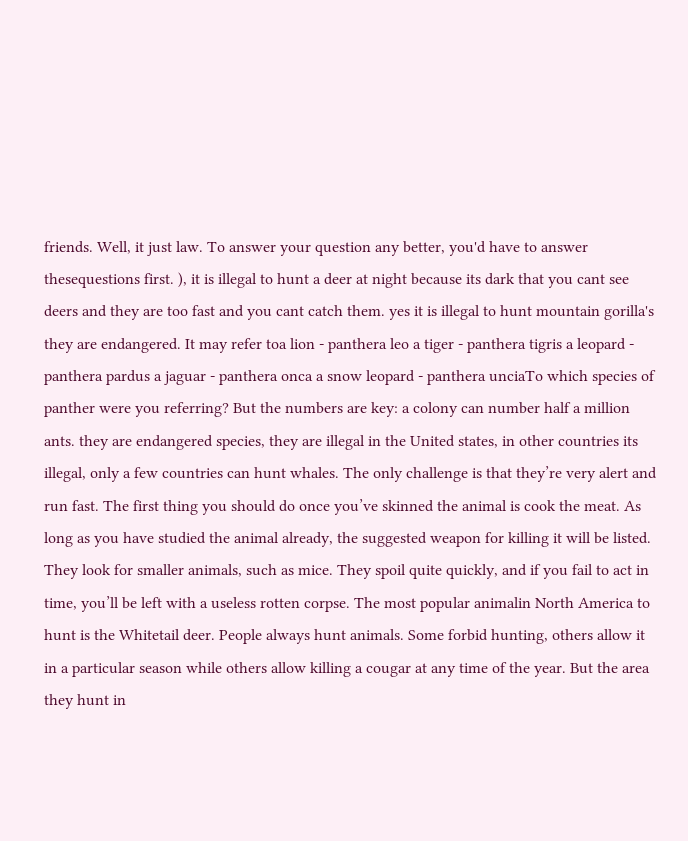friends. Well, it just law. To answer your question any better, you'd have to answer thesequestions first. ), it is illegal to hunt a deer at night because its dark that you cant see deers and they are too fast and you cant catch them. yes it is illegal to hunt mountain gorilla's they are endangered. It may refer toa lion - panthera leo a tiger - panthera tigris a leopard - panthera pardus a jaguar - panthera onca a snow leopard - panthera unciaTo which species of panther were you referring? But the numbers are key: a colony can number half a million ants. they are endangered species, they are illegal in the United states, in other countries its illegal, only a few countries can hunt whales. The only challenge is that they’re very alert and run fast. The first thing you should do once you’ve skinned the animal is cook the meat. As long as you have studied the animal already, the suggested weapon for killing it will be listed. They look for smaller animals, such as mice. They spoil quite quickly, and if you fail to act in time, you’ll be left with a useless rotten corpse. The most popular animalin North America to hunt is the Whitetail deer. People always hunt animals. Some forbid hunting, others allow it in a particular season while others allow killing a cougar at any time of the year. But the area they hunt in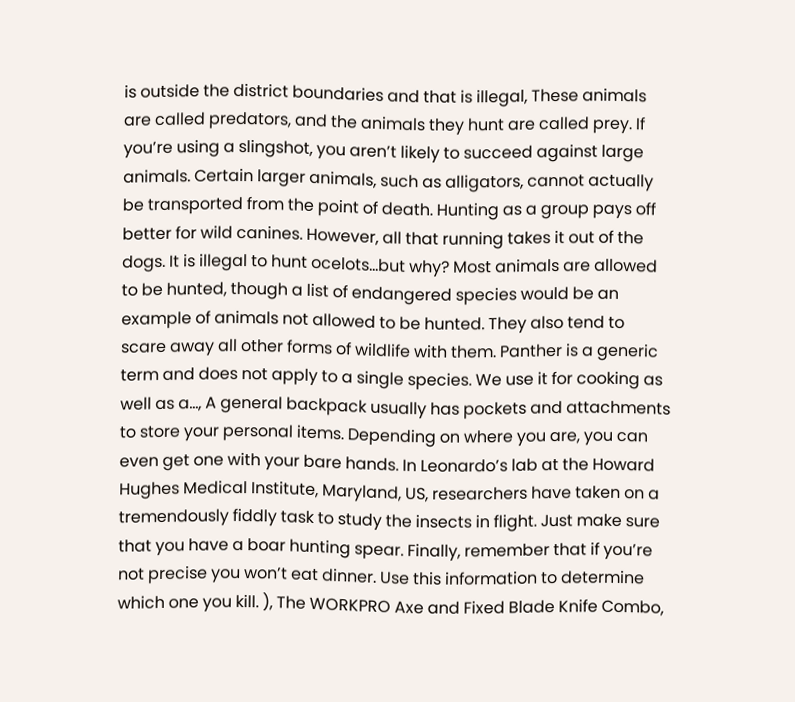is outside the district boundaries and that is illegal, These animals are called predators, and the animals they hunt are called prey. If you’re using a slingshot, you aren’t likely to succeed against large animals. Certain larger animals, such as alligators, cannot actually be transported from the point of death. Hunting as a group pays off better for wild canines. However, all that running takes it out of the dogs. It is illegal to hunt ocelots...but why? Most animals are allowed to be hunted, though a list of endangered species would be an example of animals not allowed to be hunted. They also tend to scare away all other forms of wildlife with them. Panther is a generic term and does not apply to a single species. We use it for cooking as well as a…, A general backpack usually has pockets and attachments to store your personal items. Depending on where you are, you can even get one with your bare hands. In Leonardo’s lab at the Howard Hughes Medical Institute, Maryland, US, researchers have taken on a tremendously fiddly task to study the insects in flight. Just make sure that you have a boar hunting spear. Finally, remember that if you’re not precise you won’t eat dinner. Use this information to determine which one you kill. ), The WORKPRO Axe and Fixed Blade Knife Combo,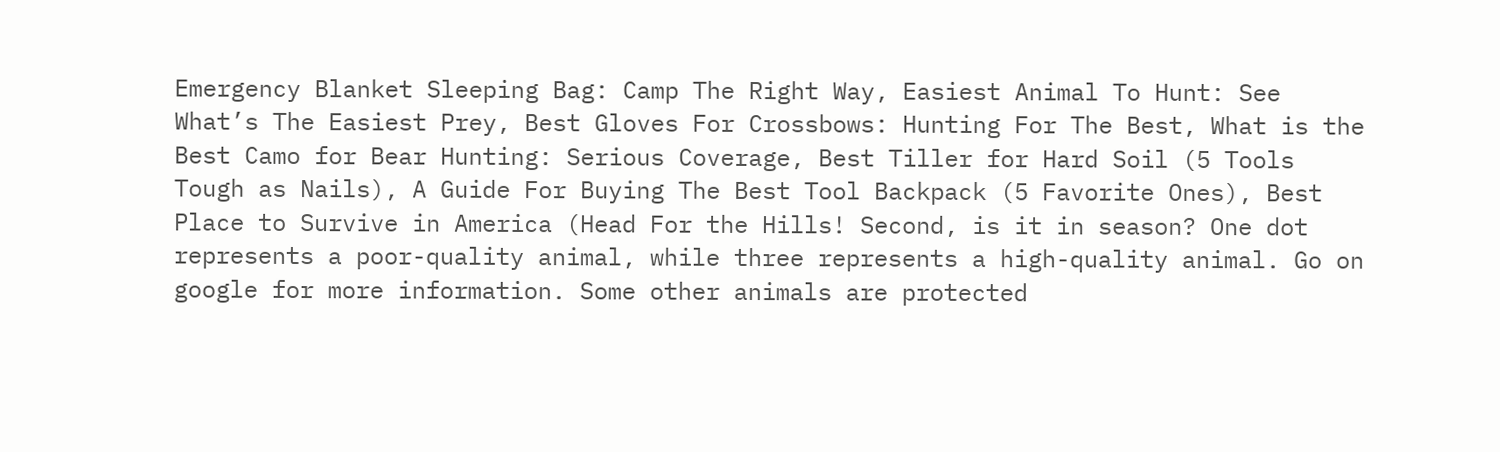Emergency Blanket Sleeping Bag: Camp The Right Way, Easiest Animal To Hunt: See What’s The Easiest Prey, Best Gloves For Crossbows: Hunting For The Best, What is the Best Camo for Bear Hunting: Serious Coverage, Best Tiller for Hard Soil (5 Tools Tough as Nails), A Guide For Buying The Best Tool Backpack (5 Favorite Ones), Best Place to Survive in America (Head For the Hills! Second, is it in season? One dot represents a poor-quality animal, while three represents a high-quality animal. Go on google for more information. Some other animals are protected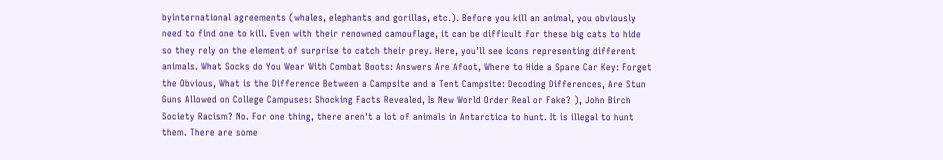byinternational agreements (whales, elephants and gorillas, etc.). Before you kill an animal, you obviously need to find one to kill. Even with their renowned camouflage, it can be difficult for these big cats to hide so they rely on the element of surprise to catch their prey. Here, you’ll see icons representing different animals. What Socks do You Wear With Combat Boots: Answers Are Afoot, Where to Hide a Spare Car Key: Forget the Obvious, What is the Difference Between a Campsite and a Tent Campsite: Decoding Differences, Are Stun Guns Allowed on College Campuses: Shocking Facts Revealed, Is New World Order Real or Fake? ), John Birch Society Racism? No. For one thing, there aren't a lot of animals in Antarctica to hunt. It is illegal to hunt them. There are some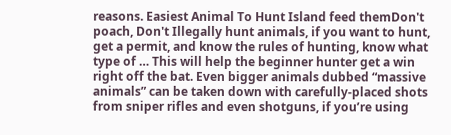reasons. Easiest Animal To Hunt Island feed themDon't poach, Don't Illegally hunt animals, if you want to hunt, get a permit, and know the rules of hunting, know what type of … This will help the beginner hunter get a win right off the bat. Even bigger animals dubbed “massive animals” can be taken down with carefully-placed shots from sniper rifles and even shotguns, if you’re using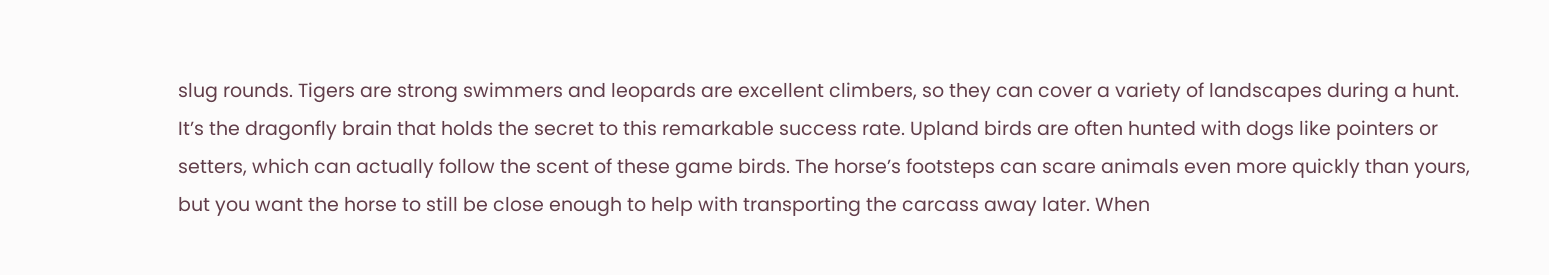slug rounds. Tigers are strong swimmers and leopards are excellent climbers, so they can cover a variety of landscapes during a hunt. It’s the dragonfly brain that holds the secret to this remarkable success rate. Upland birds are often hunted with dogs like pointers or setters, which can actually follow the scent of these game birds. The horse’s footsteps can scare animals even more quickly than yours, but you want the horse to still be close enough to help with transporting the carcass away later. When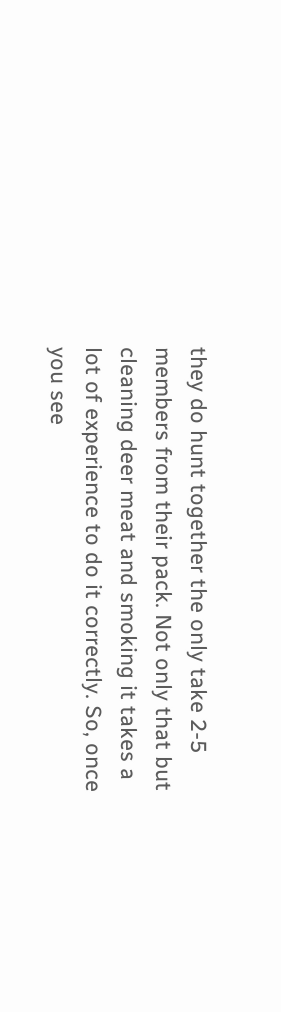they do hunt together the only take 2-5 members from their pack. Not only that but cleaning deer meat and smoking it takes a lot of experience to do it correctly. So, once you see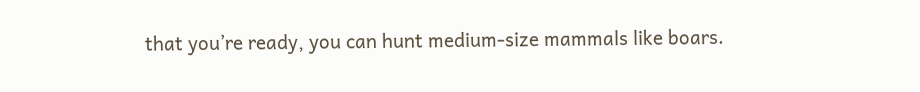that you’re ready, you can hunt medium-size mammals like boars.